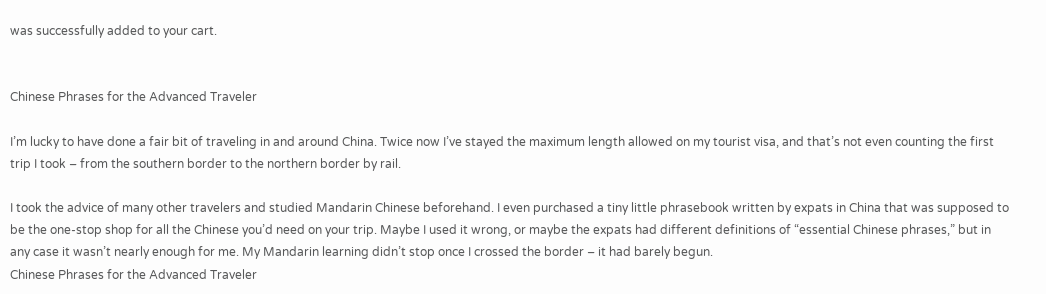was successfully added to your cart.


Chinese Phrases for the Advanced Traveler

I’m lucky to have done a fair bit of traveling in and around China. Twice now I’ve stayed the maximum length allowed on my tourist visa, and that’s not even counting the first trip I took – from the southern border to the northern border by rail.

I took the advice of many other travelers and studied Mandarin Chinese beforehand. I even purchased a tiny little phrasebook written by expats in China that was supposed to be the one-stop shop for all the Chinese you’d need on your trip. Maybe I used it wrong, or maybe the expats had different definitions of “essential Chinese phrases,” but in any case it wasn’t nearly enough for me. My Mandarin learning didn’t stop once I crossed the border – it had barely begun.
Chinese Phrases for the Advanced Traveler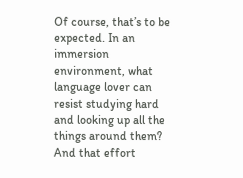Of course, that’s to be expected. In an immersion environment, what language lover can resist studying hard and looking up all the things around them? And that effort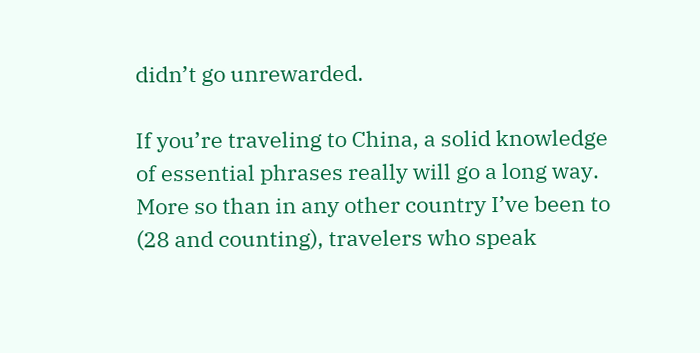didn’t go unrewarded.

If you’re traveling to China, a solid knowledge of essential phrases really will go a long way. More so than in any other country I’ve been to (28 and counting), travelers who speak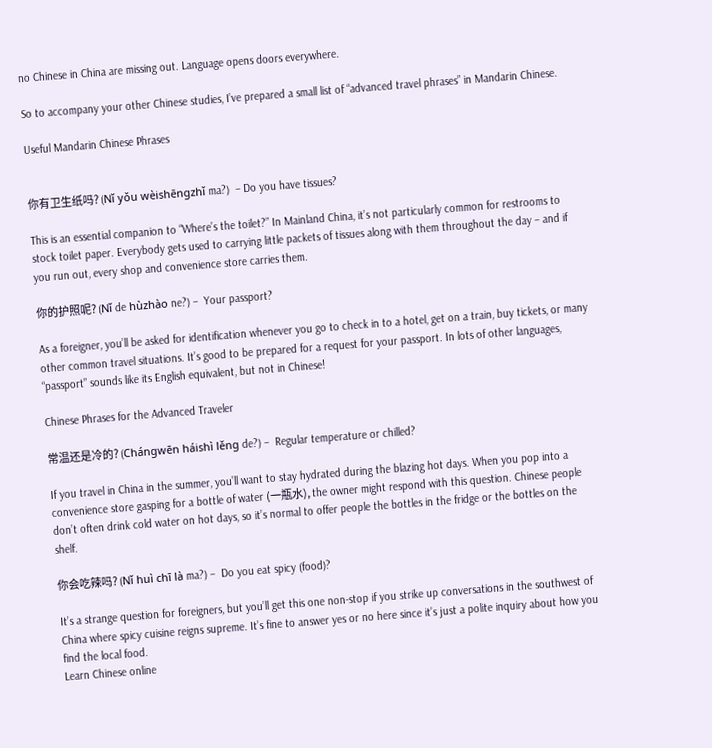no Chinese in China are missing out. Language opens doors everywhere.

So to accompany your other Chinese studies, I’ve prepared a small list of “advanced travel phrases” in Mandarin Chinese.

Useful Mandarin Chinese Phrases


你有卫生纸吗? (Nǐ yǒu wèishēngzhǐ ma?)  – Do you have tissues?

This is an essential companion to “Where’s the toilet?” In Mainland China, it’s not particularly common for restrooms to stock toilet paper. Everybody gets used to carrying little packets of tissues along with them throughout the day – and if you run out, every shop and convenience store carries them.

你的护照呢? (Nǐ de hùzhào ne?) –  Your passport?

As a foreigner, you’ll be asked for identification whenever you go to check in to a hotel, get on a train, buy tickets, or many other common travel situations. It’s good to be prepared for a request for your passport. In lots of other languages, “passport” sounds like its English equivalent, but not in Chinese!

Chinese Phrases for the Advanced Traveler

常温还是冷的? (Chángwēn háishì lěng de?) –  Regular temperature or chilled?

If you travel in China in the summer, you’ll want to stay hydrated during the blazing hot days. When you pop into a convenience store gasping for a bottle of water (一瓶水), the owner might respond with this question. Chinese people don’t often drink cold water on hot days, so it’s normal to offer people the bottles in the fridge or the bottles on the shelf.

你会吃辣吗? (Nǐ huì chī là ma?) –  Do you eat spicy (food)?

It’s a strange question for foreigners, but you’ll get this one non-stop if you strike up conversations in the southwest of China where spicy cuisine reigns supreme. It’s fine to answer yes or no here since it’s just a polite inquiry about how you find the local food.
Learn Chinese online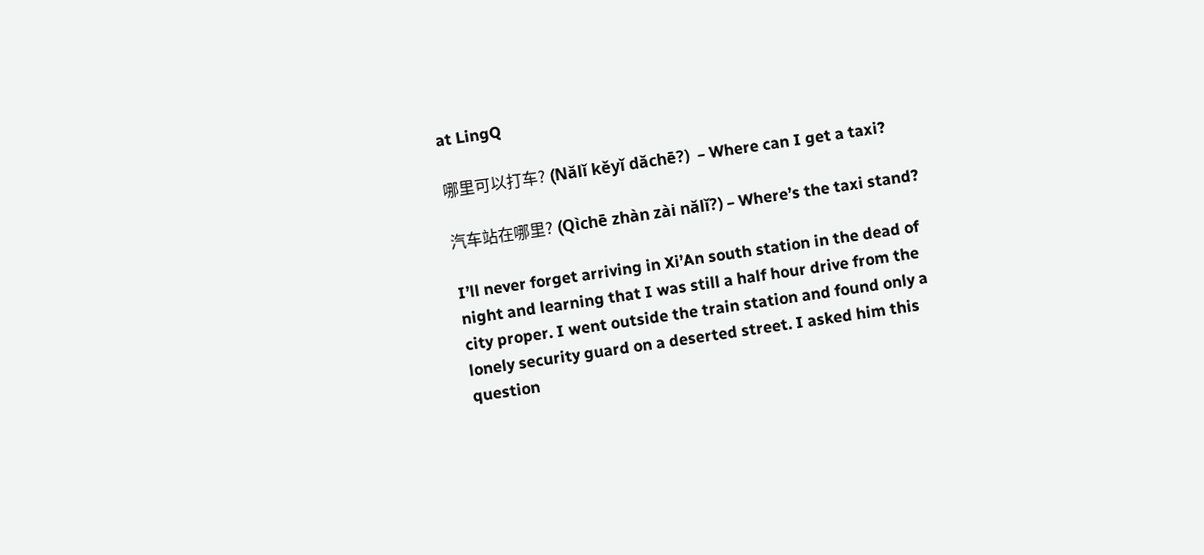at LingQ

哪里可以打车? (Nǎlǐ kěyǐ dǎchē?)  – Where can I get a taxi?

汽车站在哪里? (Qìchē zhàn zài nǎlǐ?) – Where’s the taxi stand?

I’ll never forget arriving in Xi’An south station in the dead of night and learning that I was still a half hour drive from the city proper. I went outside the train station and found only a lonely security guard on a deserted street. I asked him this question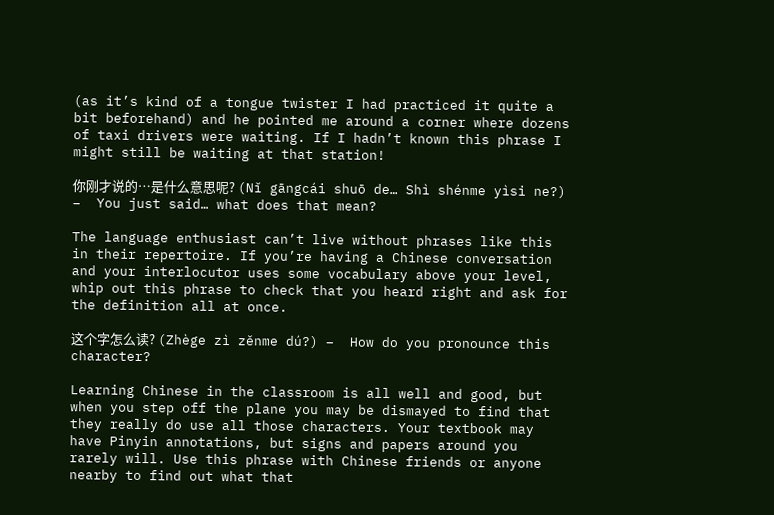(as it’s kind of a tongue twister I had practiced it quite a bit beforehand) and he pointed me around a corner where dozens of taxi drivers were waiting. If I hadn’t known this phrase I might still be waiting at that station!

你刚才说的…是什么意思呢? (Nǐ gāngcái shuō de… Shì shénme yìsi ne?) –  You just said… what does that mean?

The language enthusiast can’t live without phrases like this in their repertoire. If you’re having a Chinese conversation and your interlocutor uses some vocabulary above your level, whip out this phrase to check that you heard right and ask for the definition all at once.

这个字怎么读? (Zhège zì zěnme dú?) –  How do you pronounce this character?

Learning Chinese in the classroom is all well and good, but when you step off the plane you may be dismayed to find that they really do use all those characters. Your textbook may have Pinyin annotations, but signs and papers around you rarely will. Use this phrase with Chinese friends or anyone nearby to find out what that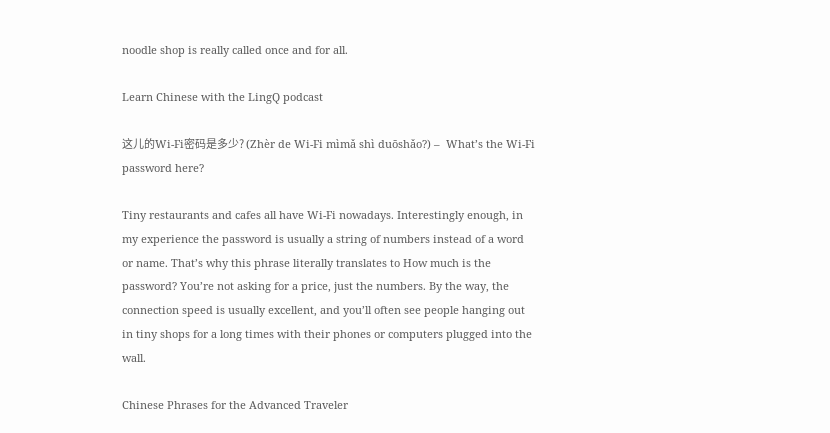noodle shop is really called once and for all.

Learn Chinese with the LingQ podcast

这儿的Wi-Fi密码是多少? (Zhèr de Wi-Fi mìmǎ shì duōshǎo?) –  What’s the Wi-Fi password here?

Tiny restaurants and cafes all have Wi-Fi nowadays. Interestingly enough, in my experience the password is usually a string of numbers instead of a word or name. That’s why this phrase literally translates to How much is the password? You’re not asking for a price, just the numbers. By the way, the connection speed is usually excellent, and you’ll often see people hanging out in tiny shops for a long times with their phones or computers plugged into the wall.

Chinese Phrases for the Advanced Traveler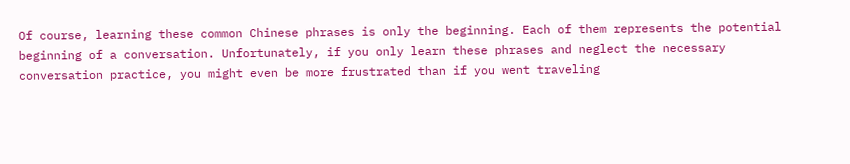Of course, learning these common Chinese phrases is only the beginning. Each of them represents the potential beginning of a conversation. Unfortunately, if you only learn these phrases and neglect the necessary conversation practice, you might even be more frustrated than if you went traveling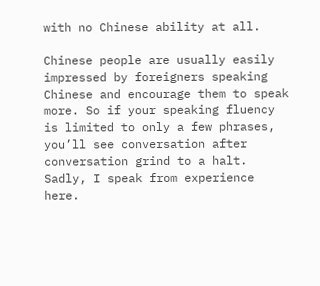with no Chinese ability at all.

Chinese people are usually easily impressed by foreigners speaking Chinese and encourage them to speak more. So if your speaking fluency is limited to only a few phrases, you’ll see conversation after conversation grind to a halt. Sadly, I speak from experience here.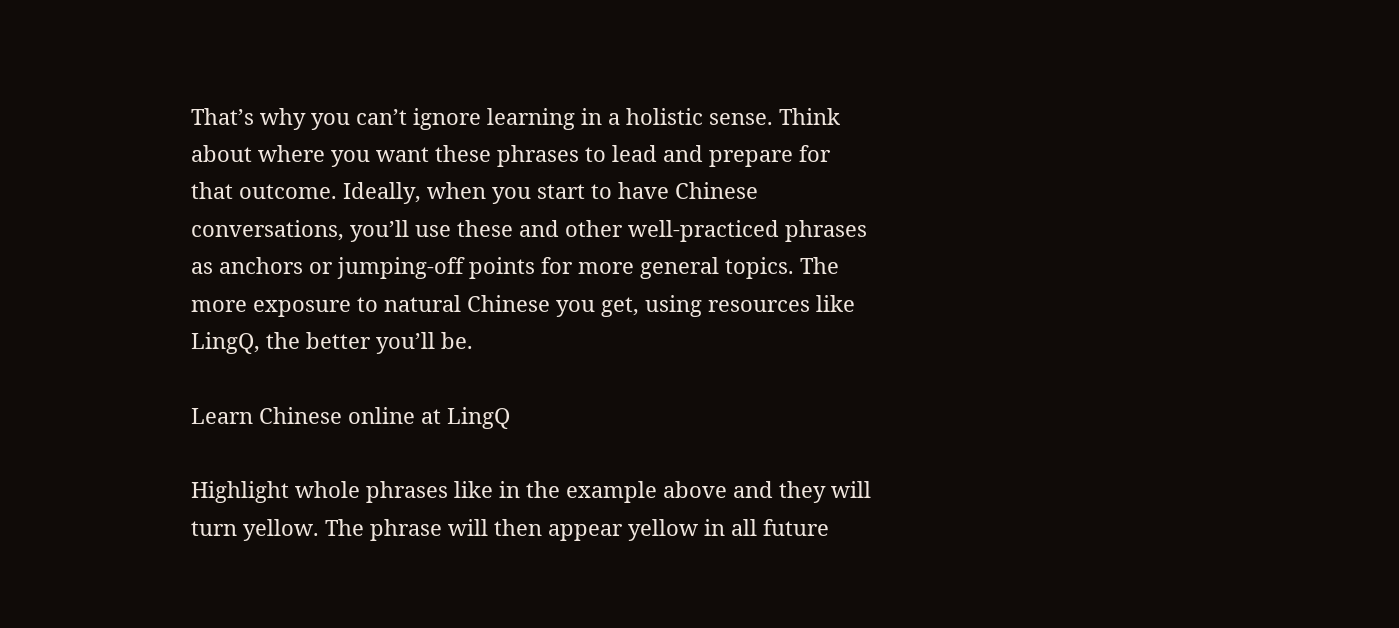That’s why you can’t ignore learning in a holistic sense. Think about where you want these phrases to lead and prepare for that outcome. Ideally, when you start to have Chinese conversations, you’ll use these and other well-practiced phrases as anchors or jumping-off points for more general topics. The more exposure to natural Chinese you get, using resources like LingQ, the better you’ll be.

Learn Chinese online at LingQ

Highlight whole phrases like in the example above and they will turn yellow. The phrase will then appear yellow in all future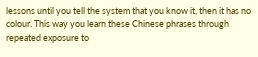lessons until you tell the system that you know it, then it has no colour. This way you learn these Chinese phrases through repeated exposure to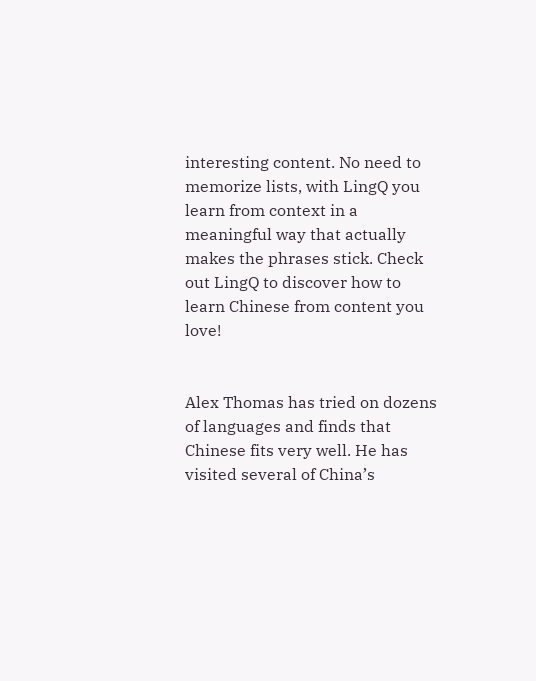interesting content. No need to memorize lists, with LingQ you learn from context in a meaningful way that actually makes the phrases stick. Check out LingQ to discover how to learn Chinese from content you love!


Alex Thomas has tried on dozens of languages and finds that Chinese fits very well. He has visited several of China’s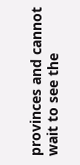provinces and cannot wait to see the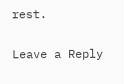rest.

Leave a Reply